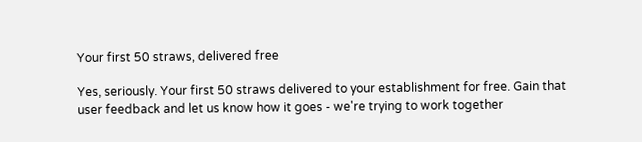Your first 50 straws, delivered free

Yes, seriously. Your first 50 straws delivered to your establishment for free. Gain that user feedback and let us know how it goes - we're trying to work together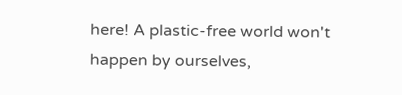here! A plastic-free world won't happen by ourselves,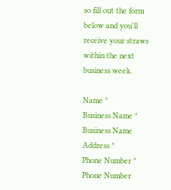so fill out the form below and you'll receive your straws within the next business week.

Name *
Business Name *
Business Name
Address *
Phone Number *
Phone Number